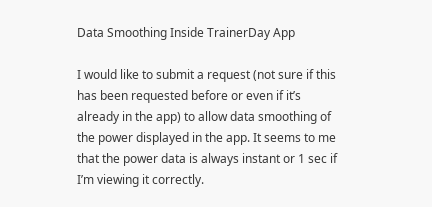Data Smoothing Inside TrainerDay App

I would like to submit a request (not sure if this has been requested before or even if it’s already in the app) to allow data smoothing of the power displayed in the app. It seems to me that the power data is always instant or 1 sec if I’m viewing it correctly.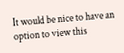It would be nice to have an option to view this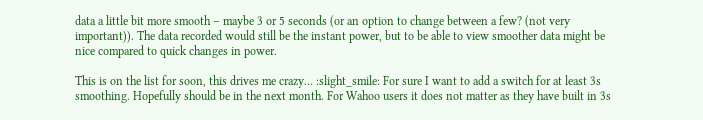data a little bit more smooth – maybe 3 or 5 seconds (or an option to change between a few? (not very important)). The data recorded would still be the instant power, but to be able to view smoother data might be nice compared to quick changes in power.

This is on the list for soon, this drives me crazy… :slight_smile: For sure I want to add a switch for at least 3s smoothing. Hopefully should be in the next month. For Wahoo users it does not matter as they have built in 3s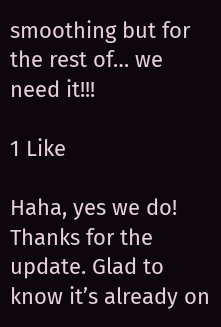smoothing but for the rest of… we need it!!!

1 Like

Haha, yes we do! Thanks for the update. Glad to know it’s already on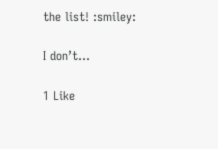the list! :smiley:

I don’t…

1 Like